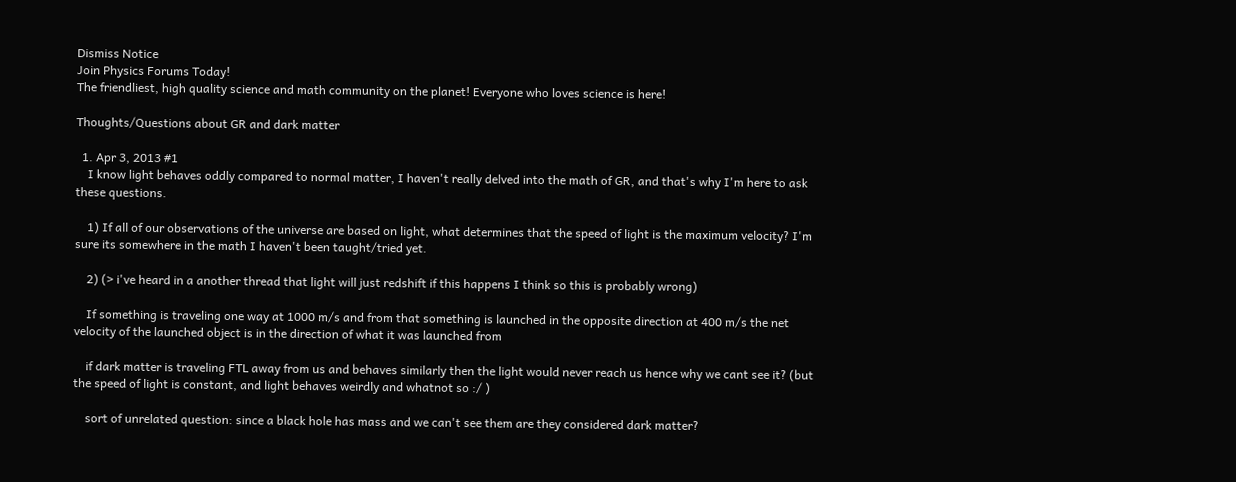Dismiss Notice
Join Physics Forums Today!
The friendliest, high quality science and math community on the planet! Everyone who loves science is here!

Thoughts/Questions about GR and dark matter

  1. Apr 3, 2013 #1
    I know light behaves oddly compared to normal matter, I haven't really delved into the math of GR, and that's why I'm here to ask these questions.

    1) If all of our observations of the universe are based on light, what determines that the speed of light is the maximum velocity? I'm sure its somewhere in the math I haven't been taught/tried yet.

    2) (> i've heard in a another thread that light will just redshift if this happens I think so this is probably wrong)

    If something is traveling one way at 1000 m/s and from that something is launched in the opposite direction at 400 m/s the net velocity of the launched object is in the direction of what it was launched from

    if dark matter is traveling FTL away from us and behaves similarly then the light would never reach us hence why we cant see it? (but the speed of light is constant, and light behaves weirdly and whatnot so :/ )

    sort of unrelated question: since a black hole has mass and we can't see them are they considered dark matter?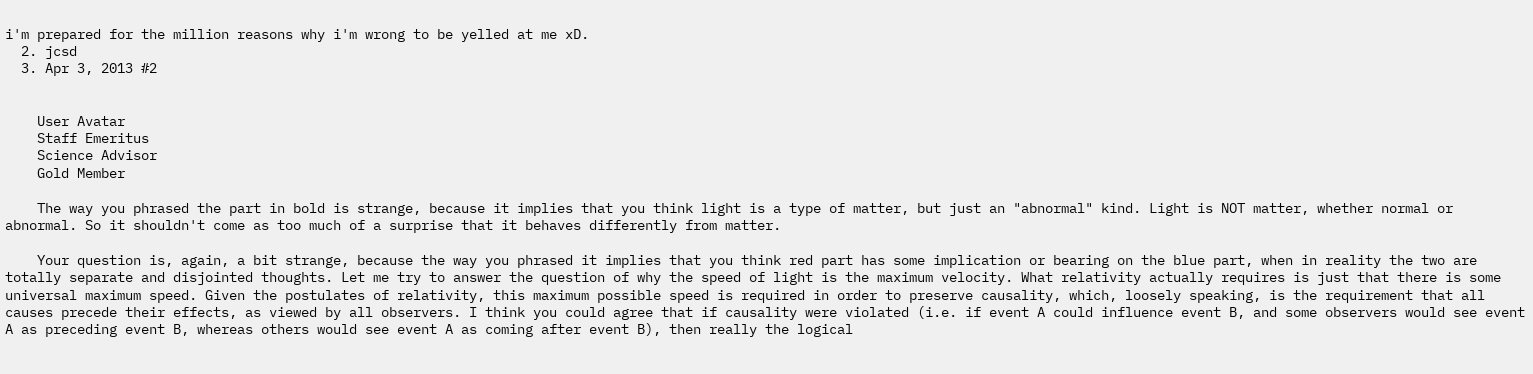i'm prepared for the million reasons why i'm wrong to be yelled at me xD.
  2. jcsd
  3. Apr 3, 2013 #2


    User Avatar
    Staff Emeritus
    Science Advisor
    Gold Member

    The way you phrased the part in bold is strange, because it implies that you think light is a type of matter, but just an "abnormal" kind. Light is NOT matter, whether normal or abnormal. So it shouldn't come as too much of a surprise that it behaves differently from matter.

    Your question is, again, a bit strange, because the way you phrased it implies that you think red part has some implication or bearing on the blue part, when in reality the two are totally separate and disjointed thoughts. Let me try to answer the question of why the speed of light is the maximum velocity. What relativity actually requires is just that there is some universal maximum speed. Given the postulates of relativity, this maximum possible speed is required in order to preserve causality, which, loosely speaking, is the requirement that all causes precede their effects, as viewed by all observers. I think you could agree that if causality were violated (i.e. if event A could influence event B, and some observers would see event A as preceding event B, whereas others would see event A as coming after event B), then really the logical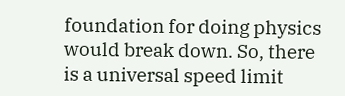foundation for doing physics would break down. So, there is a universal speed limit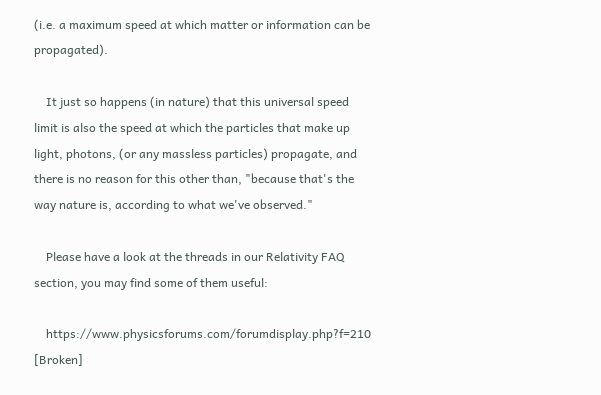(i.e. a maximum speed at which matter or information can be propagated).

    It just so happens (in nature) that this universal speed limit is also the speed at which the particles that make up light, photons, (or any massless particles) propagate, and there is no reason for this other than, "because that's the way nature is, according to what we've observed."

    Please have a look at the threads in our Relativity FAQ section, you may find some of them useful:

    https://www.physicsforums.com/forumdisplay.php?f=210 [Broken]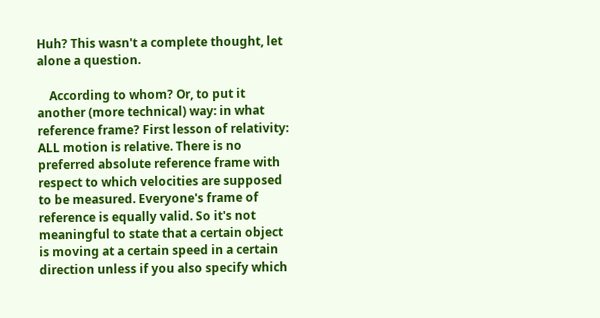Huh? This wasn't a complete thought, let alone a question.

    According to whom? Or, to put it another (more technical) way: in what reference frame? First lesson of relativity: ALL motion is relative. There is no preferred absolute reference frame with respect to which velocities are supposed to be measured. Everyone's frame of reference is equally valid. So it's not meaningful to state that a certain object is moving at a certain speed in a certain direction unless if you also specify which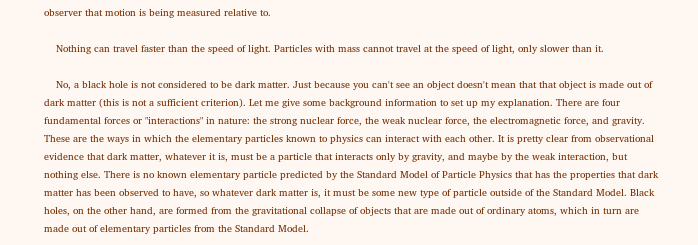observer that motion is being measured relative to.

    Nothing can travel faster than the speed of light. Particles with mass cannot travel at the speed of light, only slower than it.

    No, a black hole is not considered to be dark matter. Just because you can't see an object doesn't mean that that object is made out of dark matter (this is not a sufficient criterion). Let me give some background information to set up my explanation. There are four fundamental forces or "interactions" in nature: the strong nuclear force, the weak nuclear force, the electromagnetic force, and gravity. These are the ways in which the elementary particles known to physics can interact with each other. It is pretty clear from observational evidence that dark matter, whatever it is, must be a particle that interacts only by gravity, and maybe by the weak interaction, but nothing else. There is no known elementary particle predicted by the Standard Model of Particle Physics that has the properties that dark matter has been observed to have, so whatever dark matter is, it must be some new type of particle outside of the Standard Model. Black holes, on the other hand, are formed from the gravitational collapse of objects that are made out of ordinary atoms, which in turn are made out of elementary particles from the Standard Model.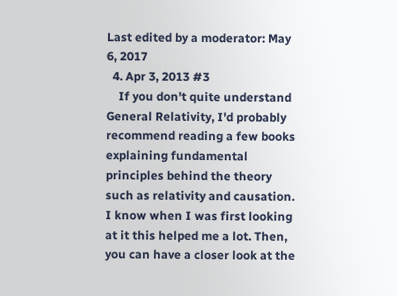Last edited by a moderator: May 6, 2017
  4. Apr 3, 2013 #3
    If you don't quite understand General Relativity, I'd probably recommend reading a few books explaining fundamental principles behind the theory such as relativity and causation. I know when I was first looking at it this helped me a lot. Then, you can have a closer look at the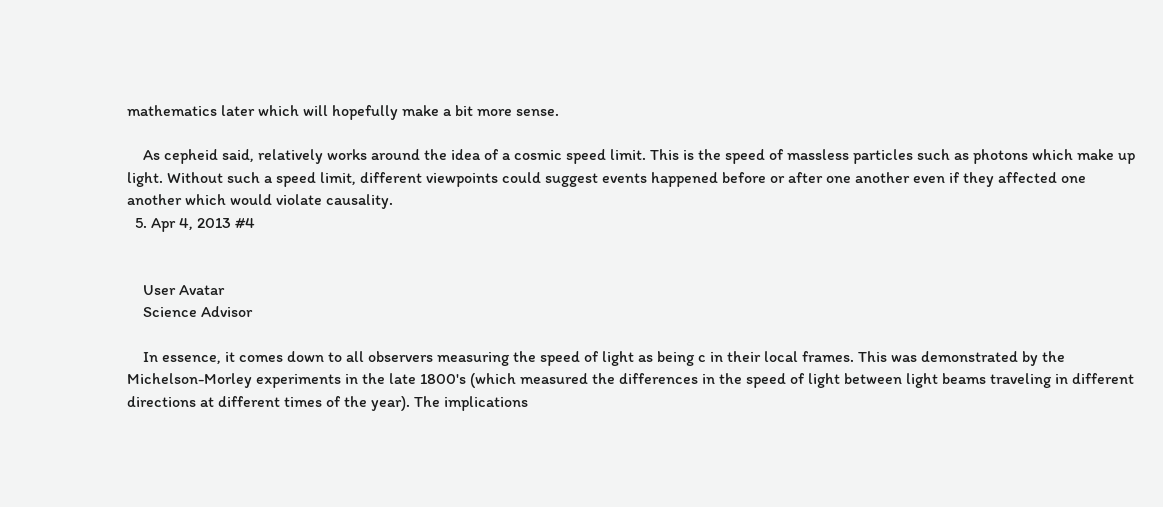mathematics later which will hopefully make a bit more sense.

    As cepheid said, relatively works around the idea of a cosmic speed limit. This is the speed of massless particles such as photons which make up light. Without such a speed limit, different viewpoints could suggest events happened before or after one another even if they affected one another which would violate causality.
  5. Apr 4, 2013 #4


    User Avatar
    Science Advisor

    In essence, it comes down to all observers measuring the speed of light as being c in their local frames. This was demonstrated by the Michelson-Morley experiments in the late 1800's (which measured the differences in the speed of light between light beams traveling in different directions at different times of the year). The implications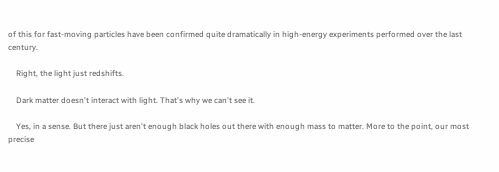of this for fast-moving particles have been confirmed quite dramatically in high-energy experiments performed over the last century.

    Right, the light just redshifts.

    Dark matter doesn't interact with light. That's why we can't see it.

    Yes, in a sense. But there just aren't enough black holes out there with enough mass to matter. More to the point, our most precise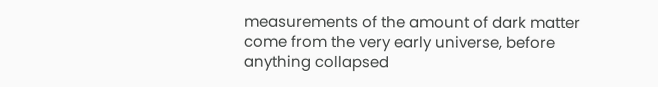measurements of the amount of dark matter come from the very early universe, before anything collapsed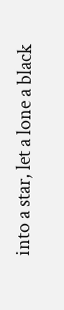into a star, let a lone a black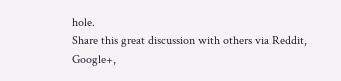hole.
Share this great discussion with others via Reddit, Google+,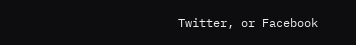Twitter, or Facebook